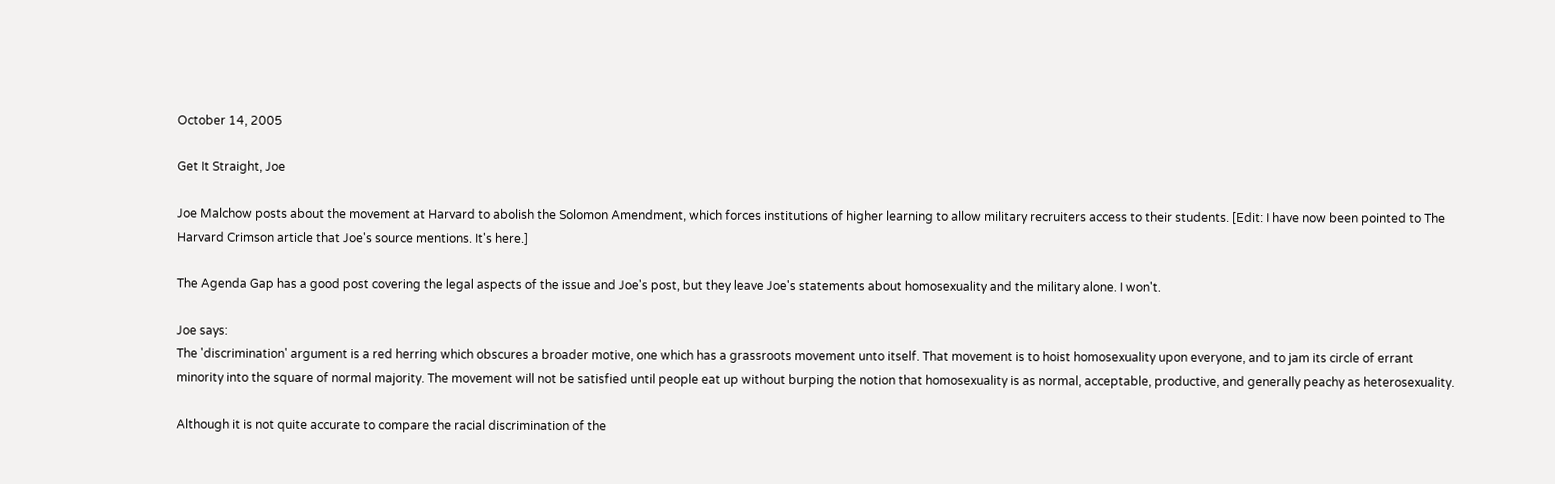October 14, 2005

Get It Straight, Joe

Joe Malchow posts about the movement at Harvard to abolish the Solomon Amendment, which forces institutions of higher learning to allow military recruiters access to their students. [Edit: I have now been pointed to The Harvard Crimson article that Joe's source mentions. It's here.]

The Agenda Gap has a good post covering the legal aspects of the issue and Joe's post, but they leave Joe's statements about homosexuality and the military alone. I won't.

Joe says:
The 'discrimination' argument is a red herring which obscures a broader motive, one which has a grassroots movement unto itself. That movement is to hoist homosexuality upon everyone, and to jam its circle of errant minority into the square of normal majority. The movement will not be satisfied until people eat up without burping the notion that homosexuality is as normal, acceptable, productive, and generally peachy as heterosexuality.

Although it is not quite accurate to compare the racial discrimination of the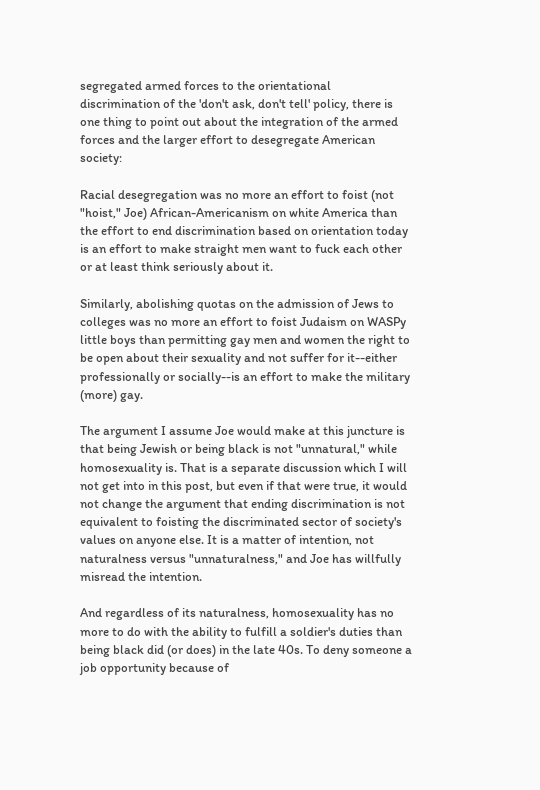segregated armed forces to the orientational discrimination of the 'don't ask, don't tell' policy, there is one thing to point out about the integration of the armed forces and the larger effort to desegregate American society:

Racial desegregation was no more an effort to foist (not "hoist," Joe) African-Americanism on white America than the effort to end discrimination based on orientation today is an effort to make straight men want to fuck each other or at least think seriously about it.

Similarly, abolishing quotas on the admission of Jews to colleges was no more an effort to foist Judaism on WASPy little boys than permitting gay men and women the right to be open about their sexuality and not suffer for it--either professionally or socially--is an effort to make the military (more) gay.

The argument I assume Joe would make at this juncture is that being Jewish or being black is not "unnatural," while homosexuality is. That is a separate discussion which I will not get into in this post, but even if that were true, it would not change the argument that ending discrimination is not equivalent to foisting the discriminated sector of society's values on anyone else. It is a matter of intention, not naturalness versus "unnaturalness," and Joe has willfully misread the intention.

And regardless of its naturalness, homosexuality has no more to do with the ability to fulfill a soldier's duties than being black did (or does) in the late 40s. To deny someone a job opportunity because of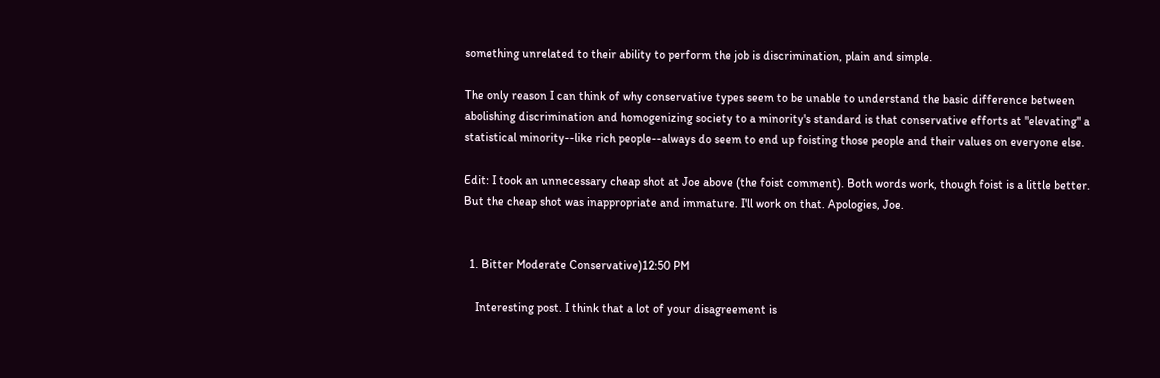something unrelated to their ability to perform the job is discrimination, plain and simple.

The only reason I can think of why conservative types seem to be unable to understand the basic difference between abolishing discrimination and homogenizing society to a minority's standard is that conservative efforts at "elevating" a statistical minority--like rich people--always do seem to end up foisting those people and their values on everyone else.

Edit: I took an unnecessary cheap shot at Joe above (the foist comment). Both words work, though foist is a little better. But the cheap shot was inappropriate and immature. I'll work on that. Apologies, Joe.


  1. Bitter Moderate Conservative)12:50 PM

    Interesting post. I think that a lot of your disagreement is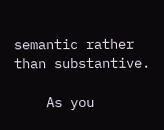semantic rather than substantive.

    As you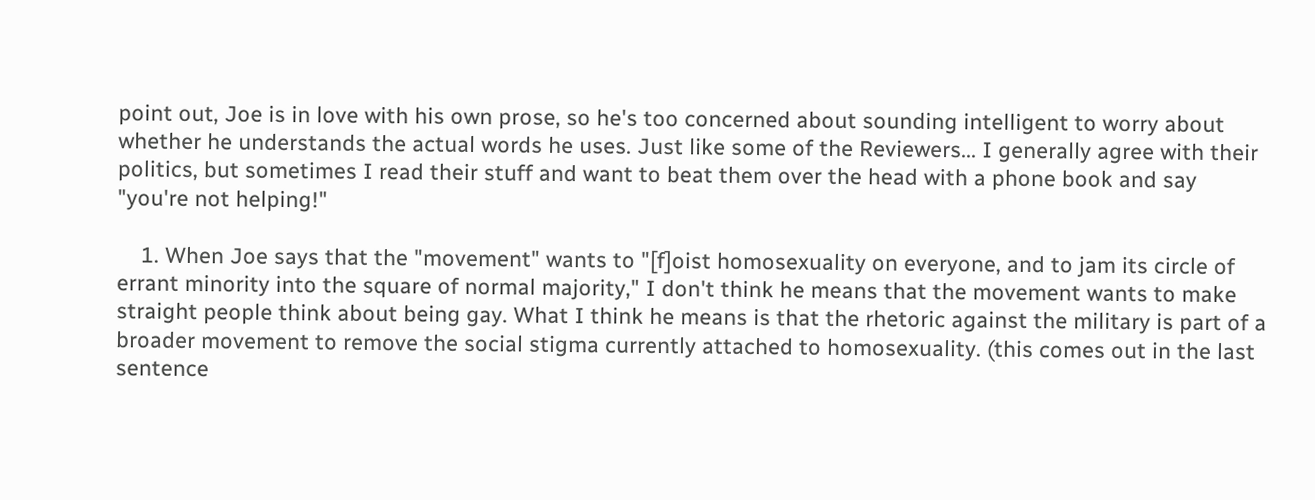point out, Joe is in love with his own prose, so he's too concerned about sounding intelligent to worry about whether he understands the actual words he uses. Just like some of the Reviewers... I generally agree with their politics, but sometimes I read their stuff and want to beat them over the head with a phone book and say "you're not helping!"

    1. When Joe says that the "movement" wants to "[f]oist homosexuality on everyone, and to jam its circle of errant minority into the square of normal majority," I don't think he means that the movement wants to make straight people think about being gay. What I think he means is that the rhetoric against the military is part of a broader movement to remove the social stigma currently attached to homosexuality. (this comes out in the last sentence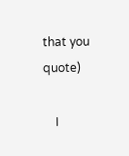that you quote)

    I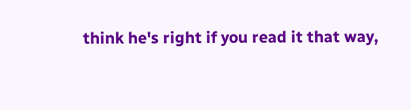think he's right if you read it that way,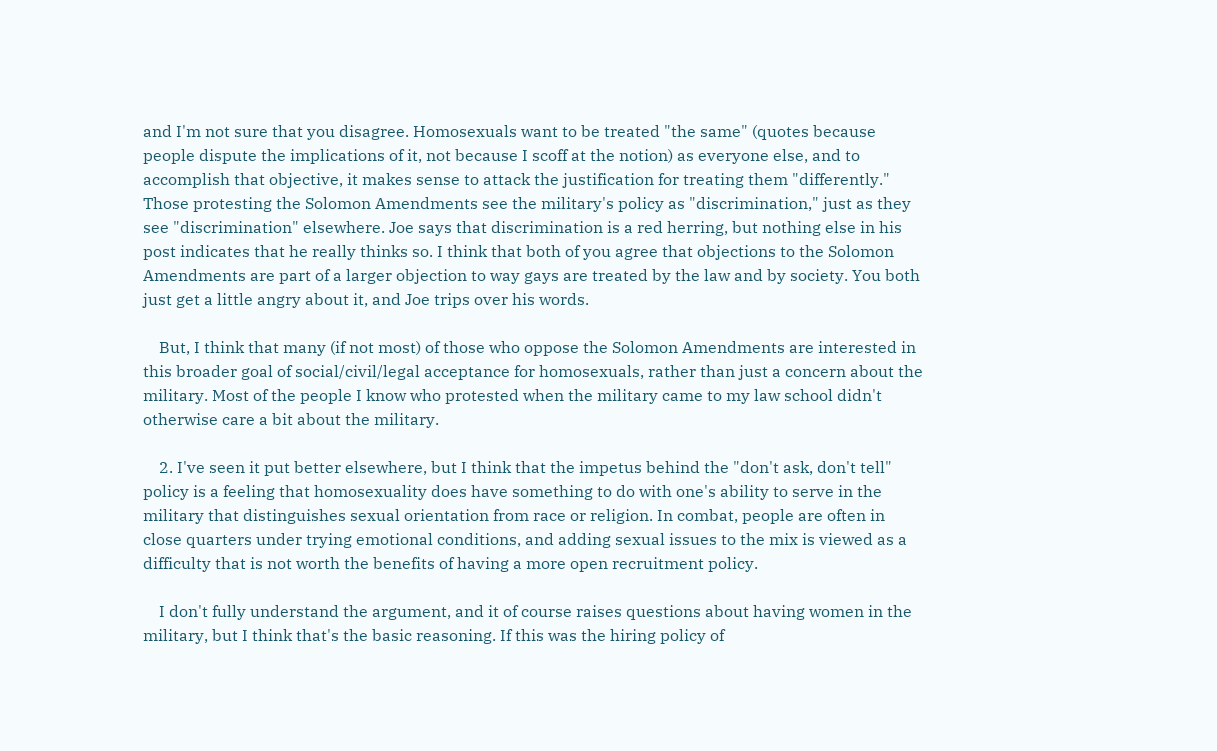and I'm not sure that you disagree. Homosexuals want to be treated "the same" (quotes because people dispute the implications of it, not because I scoff at the notion) as everyone else, and to accomplish that objective, it makes sense to attack the justification for treating them "differently." Those protesting the Solomon Amendments see the military's policy as "discrimination," just as they see "discrimination" elsewhere. Joe says that discrimination is a red herring, but nothing else in his post indicates that he really thinks so. I think that both of you agree that objections to the Solomon Amendments are part of a larger objection to way gays are treated by the law and by society. You both just get a little angry about it, and Joe trips over his words.

    But, I think that many (if not most) of those who oppose the Solomon Amendments are interested in this broader goal of social/civil/legal acceptance for homosexuals, rather than just a concern about the military. Most of the people I know who protested when the military came to my law school didn't otherwise care a bit about the military.

    2. I've seen it put better elsewhere, but I think that the impetus behind the "don't ask, don't tell" policy is a feeling that homosexuality does have something to do with one's ability to serve in the military that distinguishes sexual orientation from race or religion. In combat, people are often in close quarters under trying emotional conditions, and adding sexual issues to the mix is viewed as a difficulty that is not worth the benefits of having a more open recruitment policy.

    I don't fully understand the argument, and it of course raises questions about having women in the military, but I think that's the basic reasoning. If this was the hiring policy of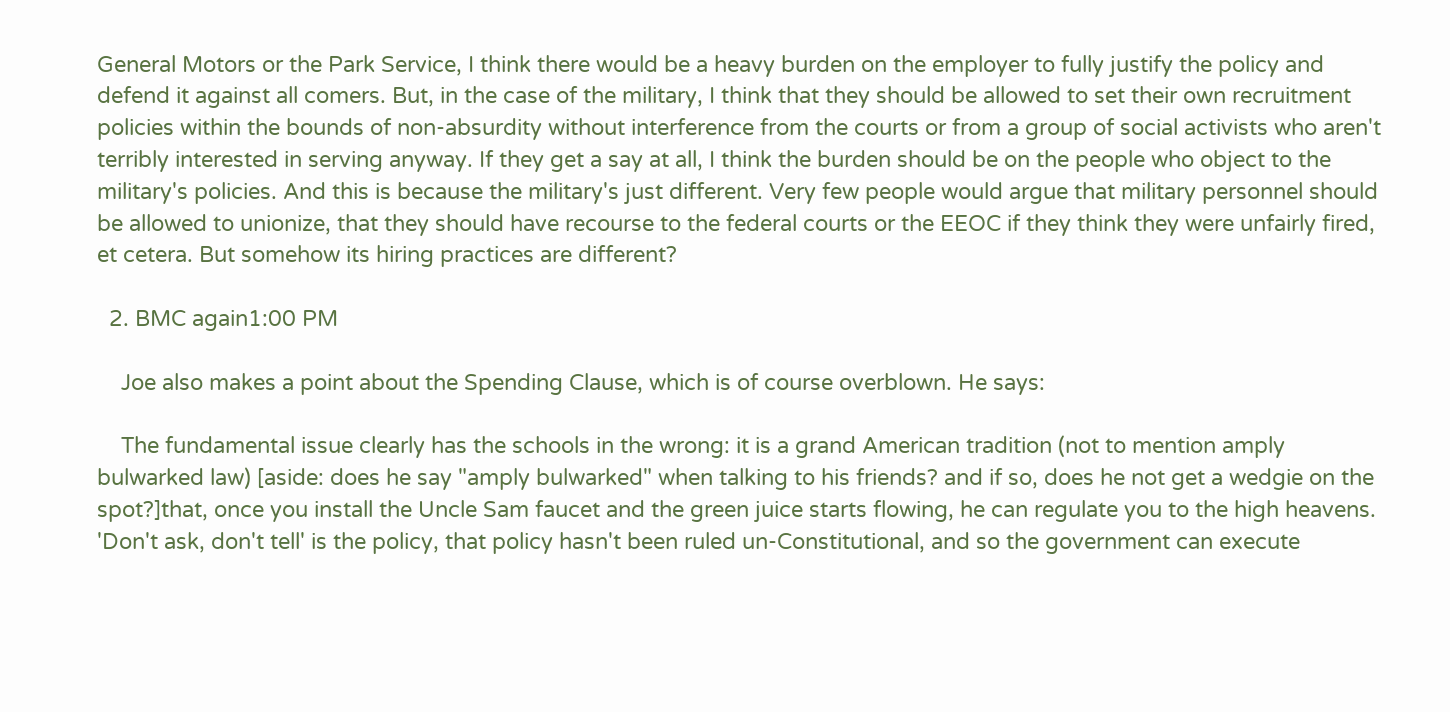General Motors or the Park Service, I think there would be a heavy burden on the employer to fully justify the policy and defend it against all comers. But, in the case of the military, I think that they should be allowed to set their own recruitment policies within the bounds of non-absurdity without interference from the courts or from a group of social activists who aren't terribly interested in serving anyway. If they get a say at all, I think the burden should be on the people who object to the military's policies. And this is because the military's just different. Very few people would argue that military personnel should be allowed to unionize, that they should have recourse to the federal courts or the EEOC if they think they were unfairly fired, et cetera. But somehow its hiring practices are different?

  2. BMC again1:00 PM

    Joe also makes a point about the Spending Clause, which is of course overblown. He says:

    The fundamental issue clearly has the schools in the wrong: it is a grand American tradition (not to mention amply bulwarked law) [aside: does he say "amply bulwarked" when talking to his friends? and if so, does he not get a wedgie on the spot?]that, once you install the Uncle Sam faucet and the green juice starts flowing, he can regulate you to the high heavens. 'Don't ask, don't tell' is the policy, that policy hasn't been ruled un-Constitutional, and so the government can execute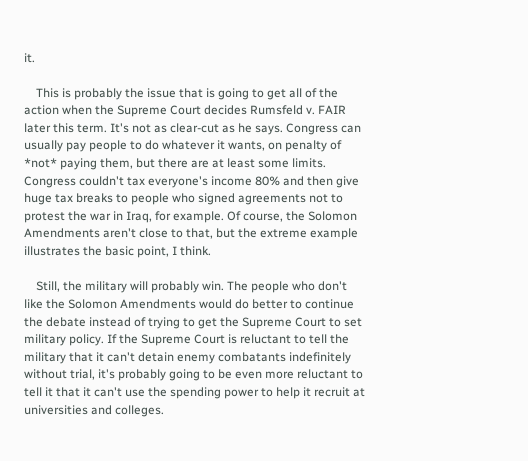it.

    This is probably the issue that is going to get all of the action when the Supreme Court decides Rumsfeld v. FAIR later this term. It's not as clear-cut as he says. Congress can usually pay people to do whatever it wants, on penalty of *not* paying them, but there are at least some limits. Congress couldn't tax everyone's income 80% and then give huge tax breaks to people who signed agreements not to protest the war in Iraq, for example. Of course, the Solomon Amendments aren't close to that, but the extreme example illustrates the basic point, I think.

    Still, the military will probably win. The people who don't like the Solomon Amendments would do better to continue the debate instead of trying to get the Supreme Court to set military policy. If the Supreme Court is reluctant to tell the military that it can't detain enemy combatants indefinitely without trial, it's probably going to be even more reluctant to tell it that it can't use the spending power to help it recruit at universities and colleges.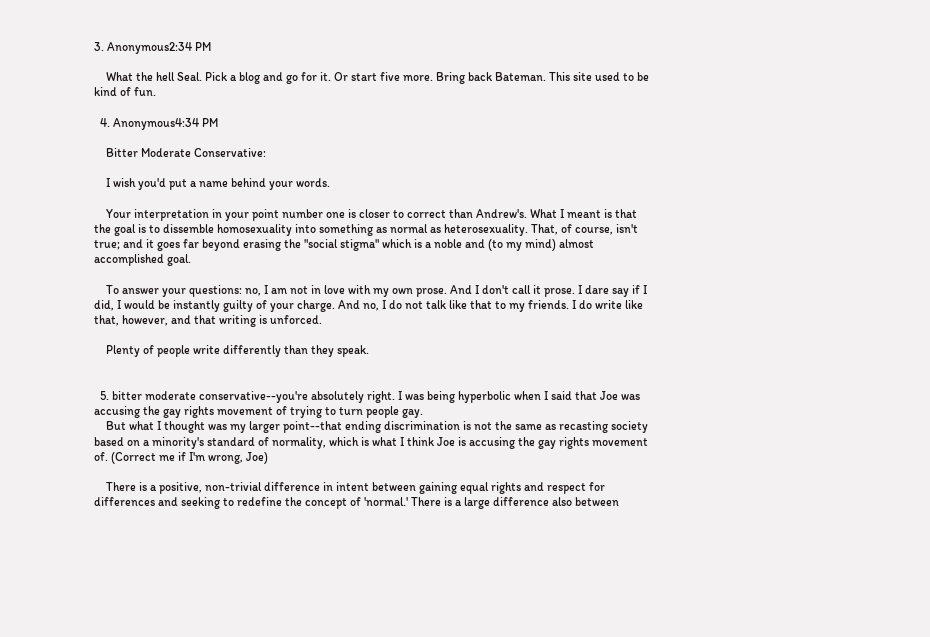3. Anonymous2:34 PM

    What the hell Seal. Pick a blog and go for it. Or start five more. Bring back Bateman. This site used to be kind of fun.

  4. Anonymous4:34 PM

    Bitter Moderate Conservative:

    I wish you'd put a name behind your words.

    Your interpretation in your point number one is closer to correct than Andrew's. What I meant is that the goal is to dissemble homosexuality into something as normal as heterosexuality. That, of course, isn't true; and it goes far beyond erasing the "social stigma" which is a noble and (to my mind) almost accomplished goal.

    To answer your questions: no, I am not in love with my own prose. And I don't call it prose. I dare say if I did, I would be instantly guilty of your charge. And no, I do not talk like that to my friends. I do write like that, however, and that writing is unforced.

    Plenty of people write differently than they speak.


  5. bitter moderate conservative--you're absolutely right. I was being hyperbolic when I said that Joe was accusing the gay rights movement of trying to turn people gay.
    But what I thought was my larger point--that ending discrimination is not the same as recasting society based on a minority's standard of normality, which is what I think Joe is accusing the gay rights movement of. (Correct me if I'm wrong, Joe)

    There is a positive, non-trivial difference in intent between gaining equal rights and respect for differences and seeking to redefine the concept of 'normal.' There is a large difference also between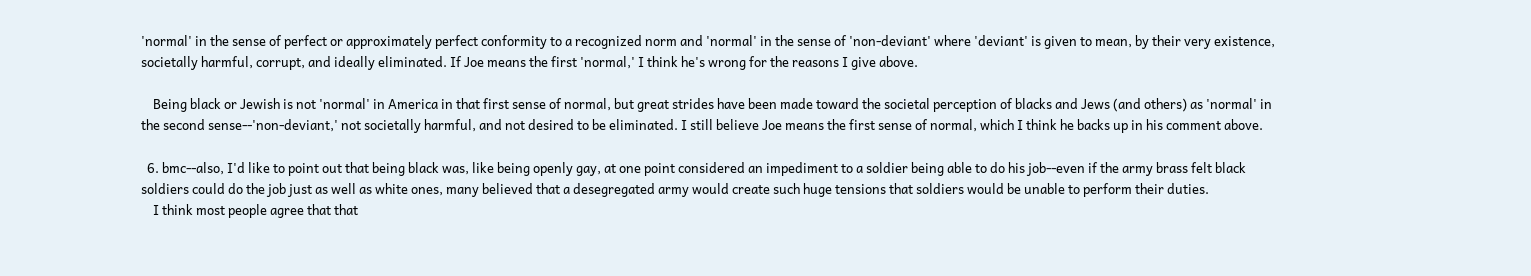'normal' in the sense of perfect or approximately perfect conformity to a recognized norm and 'normal' in the sense of 'non-deviant' where 'deviant' is given to mean, by their very existence, societally harmful, corrupt, and ideally eliminated. If Joe means the first 'normal,' I think he's wrong for the reasons I give above.

    Being black or Jewish is not 'normal' in America in that first sense of normal, but great strides have been made toward the societal perception of blacks and Jews (and others) as 'normal' in the second sense--'non-deviant,' not societally harmful, and not desired to be eliminated. I still believe Joe means the first sense of normal, which I think he backs up in his comment above.

  6. bmc--also, I'd like to point out that being black was, like being openly gay, at one point considered an impediment to a soldier being able to do his job--even if the army brass felt black soldiers could do the job just as well as white ones, many believed that a desegregated army would create such huge tensions that soldiers would be unable to perform their duties.
    I think most people agree that that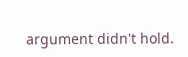argument didn't hold.